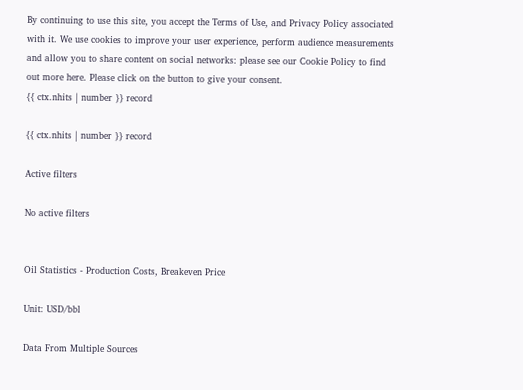By continuing to use this site, you accept the Terms of Use, and Privacy Policy associated with it. We use cookies to improve your user experience, perform audience measurements and allow you to share content on social networks: please see our Cookie Policy to find out more here. Please click on the button to give your consent.
{{ ctx.nhits | number }} record

{{ ctx.nhits | number }} record

Active filters

No active filters


Oil Statistics - Production Costs, Breakeven Price

Unit: USD/bbl

Data From Multiple Sources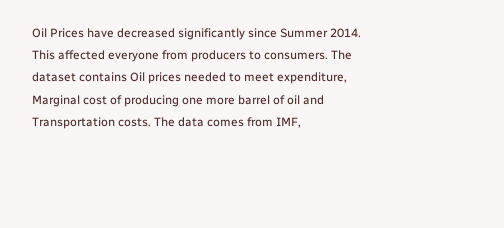Oil Prices have decreased significantly since Summer 2014. This affected everyone from producers to consumers. The dataset contains Oil prices needed to meet expenditure, Marginal cost of producing one more barrel of oil and Transportation costs. The data comes from IMF,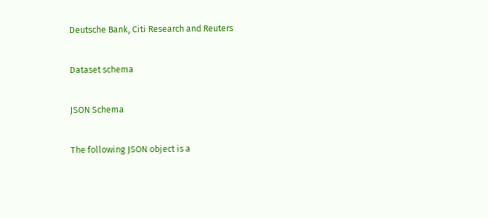Deutsche Bank, Citi Research and Reuters

Dataset schema

JSON Schema

The following JSON object is a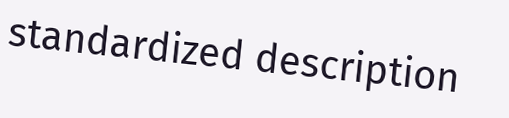standardized description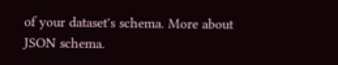of your dataset's schema. More about JSON schema.